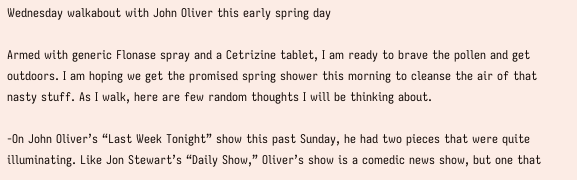Wednesday walkabout with John Oliver this early spring day

Armed with generic Flonase spray and a Cetrizine tablet, I am ready to brave the pollen and get outdoors. I am hoping we get the promised spring shower this morning to cleanse the air of that nasty stuff. As I walk, here are few random thoughts I will be thinking about.

-On John Oliver’s “Last Week Tonight” show this past Sunday, he had two pieces that were quite illuminating. Like Jon Stewart’s “Daily Show,” Oliver’s show is a comedic news show, but one that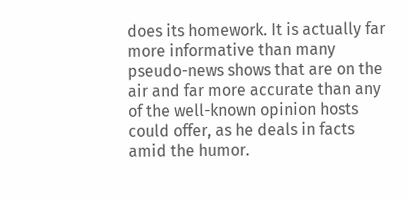does its homework. It is actually far more informative than many pseudo-news shows that are on the air and far more accurate than any of the well-known opinion hosts could offer, as he deals in facts amid the humor.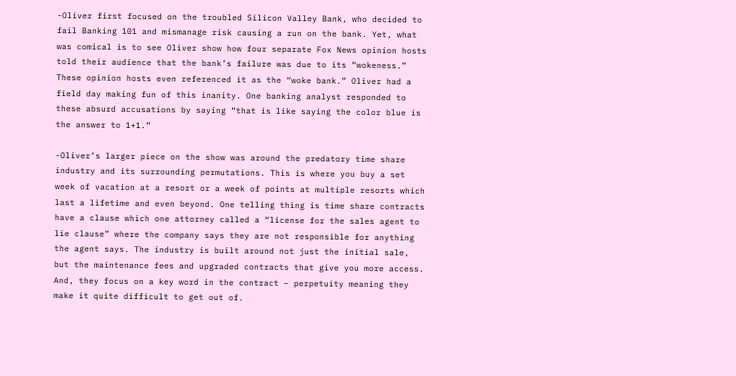-Oliver first focused on the troubled Silicon Valley Bank, who decided to fail Banking 101 and mismanage risk causing a run on the bank. Yet, what was comical is to see Oliver show how four separate Fox News opinion hosts told their audience that the bank’s failure was due to its “wokeness.” These opinion hosts even referenced it as the “woke bank.” Oliver had a field day making fun of this inanity. One banking analyst responded to these absurd accusations by saying “that is like saying the color blue is the answer to 1+1.”

-Oliver’s larger piece on the show was around the predatory time share industry and its surrounding permutations. This is where you buy a set week of vacation at a resort or a week of points at multiple resorts which last a lifetime and even beyond. One telling thing is time share contracts have a clause which one attorney called a “license for the sales agent to lie clause” where the company says they are not responsible for anything the agent says. The industry is built around not just the initial sale, but the maintenance fees and upgraded contracts that give you more access. And, they focus on a key word in the contract – perpetuity meaning they make it quite difficult to get out of.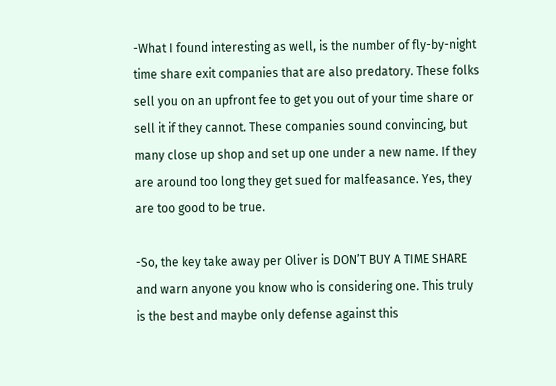-What I found interesting as well, is the number of fly-by-night time share exit companies that are also predatory. These folks sell you on an upfront fee to get you out of your time share or sell it if they cannot. These companies sound convincing, but many close up shop and set up one under a new name. If they are around too long they get sued for malfeasance. Yes, they are too good to be true.

-So, the key take away per Oliver is DON’T BUY A TIME SHARE and warn anyone you know who is considering one. This truly is the best and maybe only defense against this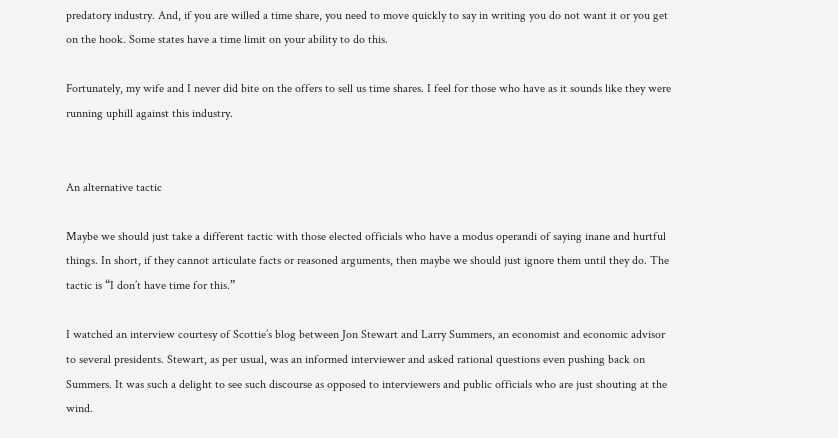predatory industry. And, if you are willed a time share, you need to move quickly to say in writing you do not want it or you get on the hook. Some states have a time limit on your ability to do this.

Fortunately, my wife and I never did bite on the offers to sell us time shares. I feel for those who have as it sounds like they were running uphill against this industry.


An alternative tactic

Maybe we should just take a different tactic with those elected officials who have a modus operandi of saying inane and hurtful things. In short, if they cannot articulate facts or reasoned arguments, then maybe we should just ignore them until they do. The tactic is “I don’t have time for this.”

I watched an interview courtesy of Scottie’s blog between Jon Stewart and Larry Summers, an economist and economic advisor to several presidents. Stewart, as per usual, was an informed interviewer and asked rational questions even pushing back on Summers. It was such a delight to see such discourse as opposed to interviewers and public officials who are just shouting at the wind.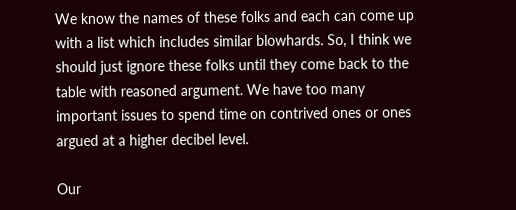We know the names of these folks and each can come up with a list which includes similar blowhards. So, I think we should just ignore these folks until they come back to the table with reasoned argument. We have too many important issues to spend time on contrived ones or ones argued at a higher decibel level.

Our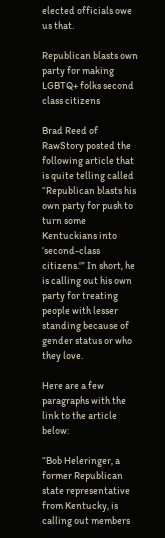elected officials owe us that.

Republican blasts own party for making LGBTQ+ folks second class citizens

Brad Reed of RawStory posted the following article that is quite telling called “Republican blasts his own party for push to turn some Kentuckians into ‘second-class citizens.'” In short, he is calling out his own party for treating people with lesser standing because of gender status or who they love.

Here are a few paragraphs with the link to the article below:

“Bob Heleringer, a former Republican state representative from Kentucky, is calling out members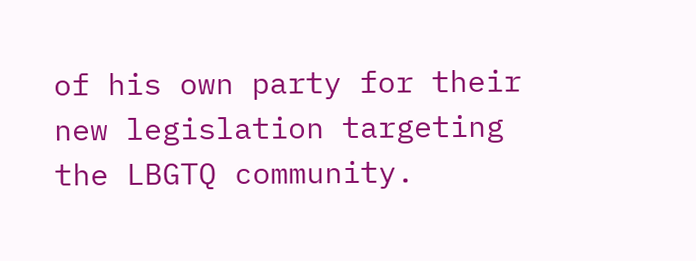of his own party for their new legislation targeting the LBGTQ community.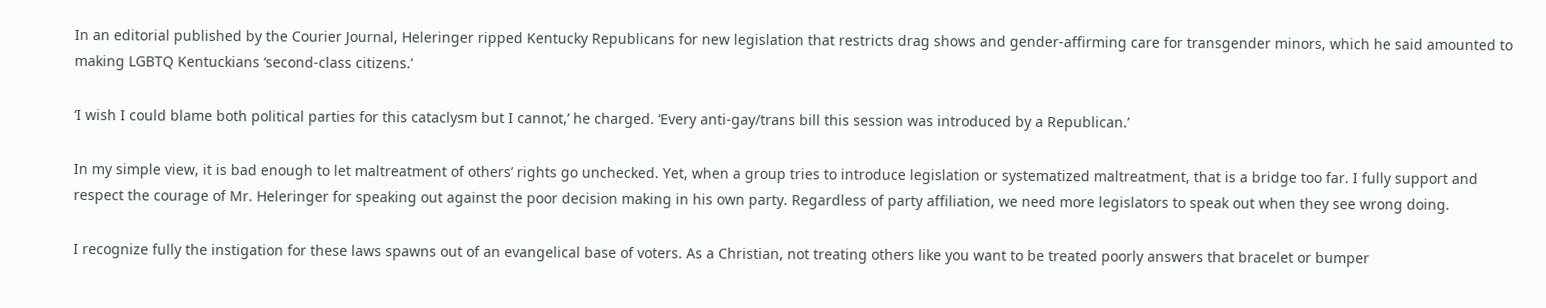In an editorial published by the Courier Journal, Heleringer ripped Kentucky Republicans for new legislation that restricts drag shows and gender-affirming care for transgender minors, which he said amounted to making LGBTQ Kentuckians ‘second-class citizens.’

‘I wish I could blame both political parties for this cataclysm but I cannot,’ he charged. ‘Every anti-gay/trans bill this session was introduced by a Republican.’

In my simple view, it is bad enough to let maltreatment of others’ rights go unchecked. Yet, when a group tries to introduce legislation or systematized maltreatment, that is a bridge too far. I fully support and respect the courage of Mr. Heleringer for speaking out against the poor decision making in his own party. Regardless of party affiliation, we need more legislators to speak out when they see wrong doing.

I recognize fully the instigation for these laws spawns out of an evangelical base of voters. As a Christian, not treating others like you want to be treated poorly answers that bracelet or bumper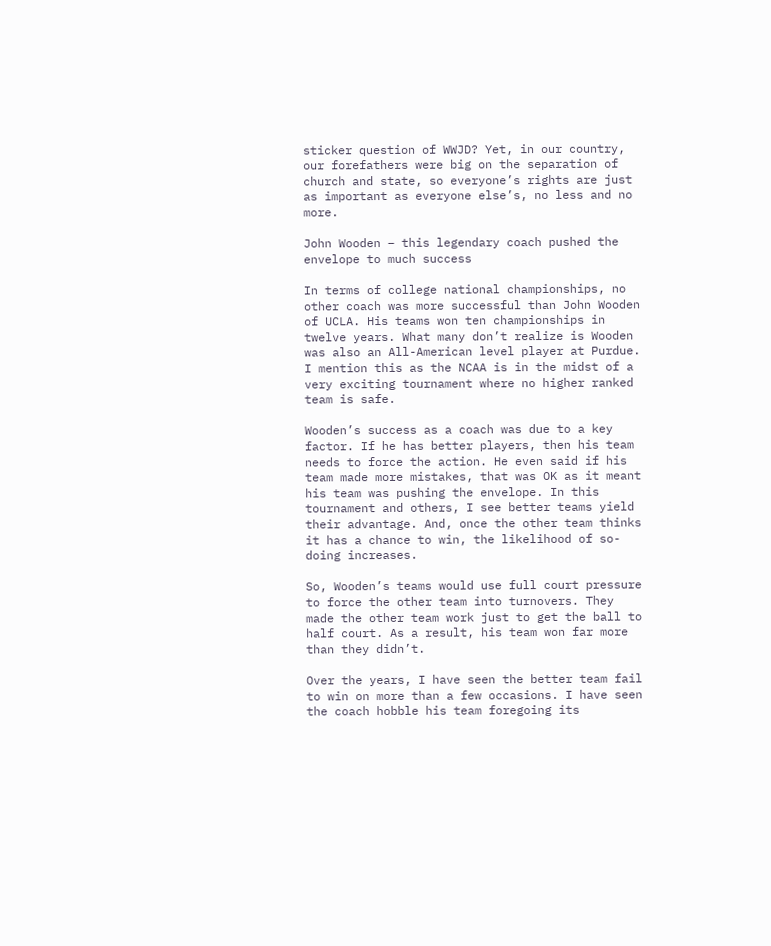sticker question of WWJD? Yet, in our country, our forefathers were big on the separation of church and state, so everyone’s rights are just as important as everyone else’s, no less and no more.

John Wooden – this legendary coach pushed the envelope to much success

In terms of college national championships, no other coach was more successful than John Wooden of UCLA. His teams won ten championships in twelve years. What many don’t realize is Wooden was also an All-American level player at Purdue. I mention this as the NCAA is in the midst of a very exciting tournament where no higher ranked team is safe.

Wooden’s success as a coach was due to a key factor. If he has better players, then his team needs to force the action. He even said if his team made more mistakes, that was OK as it meant his team was pushing the envelope. In this tournament and others, I see better teams yield their advantage. And, once the other team thinks it has a chance to win, the likelihood of so-doing increases.

So, Wooden’s teams would use full court pressure to force the other team into turnovers. They made the other team work just to get the ball to half court. As a result, his team won far more than they didn’t.

Over the years, I have seen the better team fail to win on more than a few occasions. I have seen the coach hobble his team foregoing its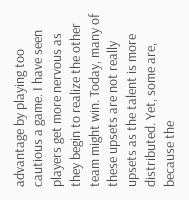advantage by playing too cautious a game. I have seen players get more nervous as they begin to realize the other team might win. Today, many of these upsets are not really upsets as the talent is more distributed. Yet, some are, because the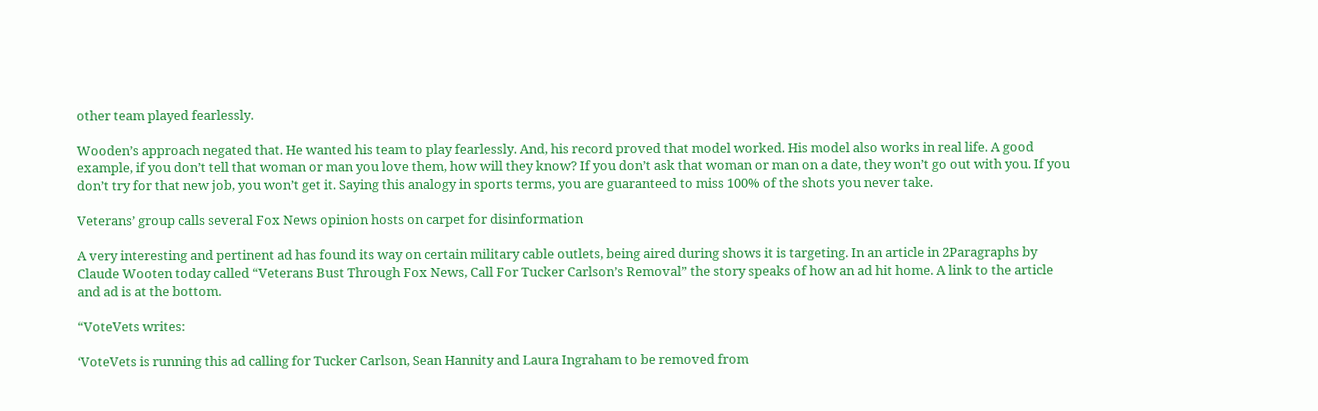other team played fearlessly.

Wooden’s approach negated that. He wanted his team to play fearlessly. And, his record proved that model worked. His model also works in real life. A good example, if you don’t tell that woman or man you love them, how will they know? If you don’t ask that woman or man on a date, they won’t go out with you. If you don’t try for that new job, you won’t get it. Saying this analogy in sports terms, you are guaranteed to miss 100% of the shots you never take.

Veterans’ group calls several Fox News opinion hosts on carpet for disinformation

A very interesting and pertinent ad has found its way on certain military cable outlets, being aired during shows it is targeting. In an article in 2Paragraphs by Claude Wooten today called “Veterans Bust Through Fox News, Call For Tucker Carlson’s Removal” the story speaks of how an ad hit home. A link to the article and ad is at the bottom.

“VoteVets writes:

‘VoteVets is running this ad calling for Tucker Carlson, Sean Hannity and Laura Ingraham to be removed from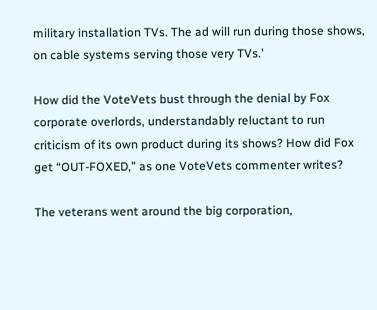military installation TVs. The ad will run during those shows, on cable systems serving those very TVs.’

How did the VoteVets bust through the denial by Fox corporate overlords, understandably reluctant to run criticism of its own product during its shows? How did Fox get “OUT-FOXED,” as one VoteVets commenter writes?

The veterans went around the big corporation,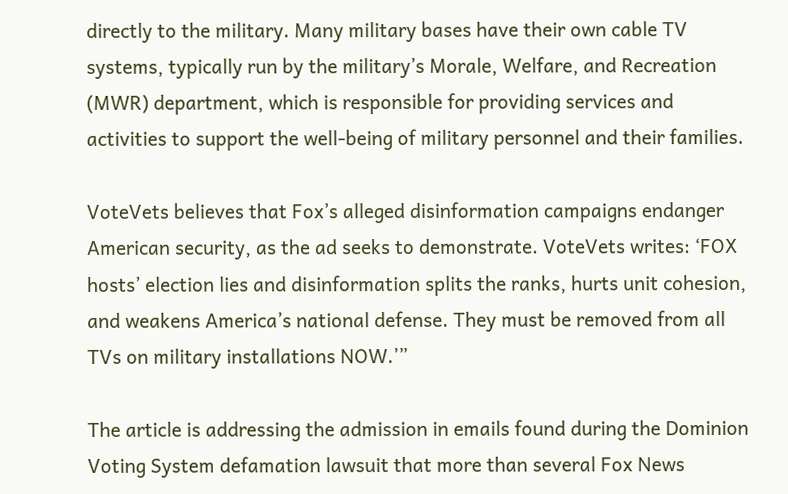directly to the military. Many military bases have their own cable TV systems, typically run by the military’s Morale, Welfare, and Recreation (MWR) department, which is responsible for providing services and activities to support the well-being of military personnel and their families.

VoteVets believes that Fox’s alleged disinformation campaigns endanger American security, as the ad seeks to demonstrate. VoteVets writes: ‘FOX hosts’ election lies and disinformation splits the ranks, hurts unit cohesion, and weakens America’s national defense. They must be removed from all TVs on military installations NOW.’”

The article is addressing the admission in emails found during the Dominion Voting System defamation lawsuit that more than several Fox News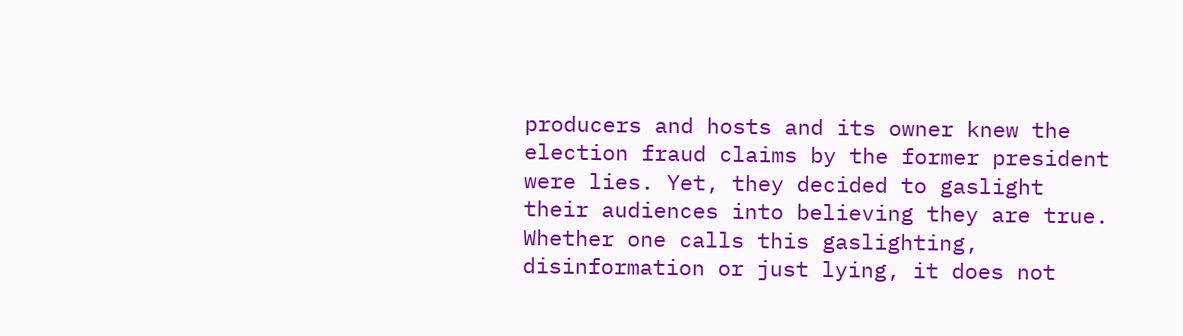producers and hosts and its owner knew the election fraud claims by the former president were lies. Yet, they decided to gaslight their audiences into believing they are true. Whether one calls this gaslighting, disinformation or just lying, it does not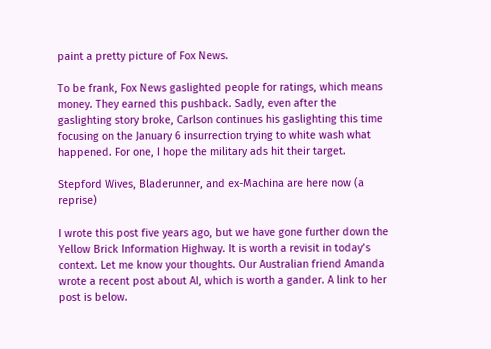paint a pretty picture of Fox News.

To be frank, Fox News gaslighted people for ratings, which means money. They earned this pushback. Sadly, even after the gaslighting story broke, Carlson continues his gaslighting this time focusing on the January 6 insurrection trying to white wash what happened. For one, I hope the military ads hit their target.

Stepford Wives, Bladerunner, and ex-Machina are here now (a reprise)

I wrote this post five years ago, but we have gone further down the Yellow Brick Information Highway. It is worth a revisit in today’s context. Let me know your thoughts. Our Australian friend Amanda wrote a recent post about AI, which is worth a gander. A link to her post is below.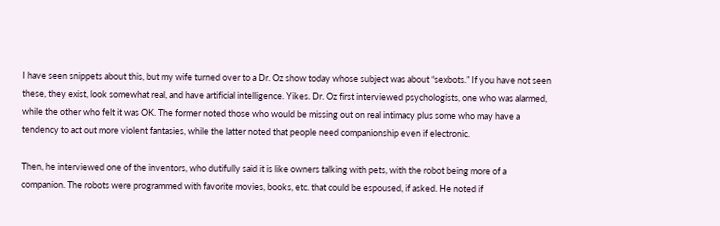I have seen snippets about this, but my wife turned over to a Dr. Oz show today whose subject was about “sexbots.” If you have not seen these, they exist, look somewhat real, and have artificial intelligence. Yikes. Dr. Oz first interviewed psychologists, one who was alarmed, while the other who felt it was OK. The former noted those who would be missing out on real intimacy plus some who may have a tendency to act out more violent fantasies, while the latter noted that people need companionship even if electronic.

Then, he interviewed one of the inventors, who dutifully said it is like owners talking with pets, with the robot being more of a companion. The robots were programmed with favorite movies, books, etc. that could be espoused, if asked. He noted if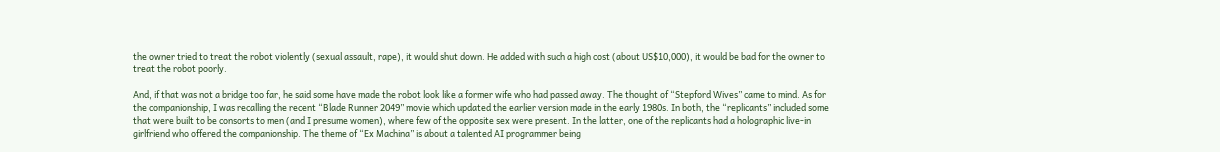the owner tried to treat the robot violently (sexual assault, rape), it would shut down. He added with such a high cost (about US$10,000), it would be bad for the owner to treat the robot poorly.

And, if that was not a bridge too far, he said some have made the robot look like a former wife who had passed away. The thought of “Stepford Wives” came to mind. As for the companionship, I was recalling the recent “Blade Runner 2049” movie which updated the earlier version made in the early 1980s. In both, the “replicants” included some that were built to be consorts to men (and I presume women), where few of the opposite sex were present. In the latter, one of the replicants had a holographic live-in girlfriend who offered the companionship. The theme of “Ex Machina” is about a talented AI programmer being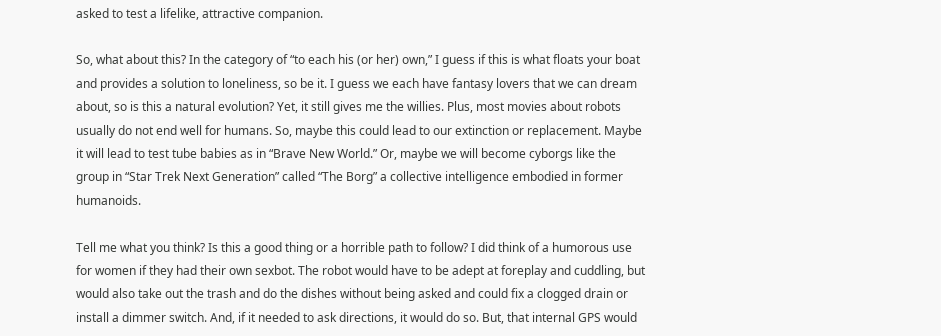asked to test a lifelike, attractive companion.

So, what about this? In the category of “to each his (or her) own,” I guess if this is what floats your boat and provides a solution to loneliness, so be it. I guess we each have fantasy lovers that we can dream about, so is this a natural evolution? Yet, it still gives me the willies. Plus, most movies about robots usually do not end well for humans. So, maybe this could lead to our extinction or replacement. Maybe it will lead to test tube babies as in “Brave New World.” Or, maybe we will become cyborgs like the group in “Star Trek Next Generation” called “The Borg” a collective intelligence embodied in former humanoids.

Tell me what you think? Is this a good thing or a horrible path to follow? I did think of a humorous use for women if they had their own sexbot. The robot would have to be adept at foreplay and cuddling, but would also take out the trash and do the dishes without being asked and could fix a clogged drain or install a dimmer switch. And, if it needed to ask directions, it would do so. But, that internal GPS would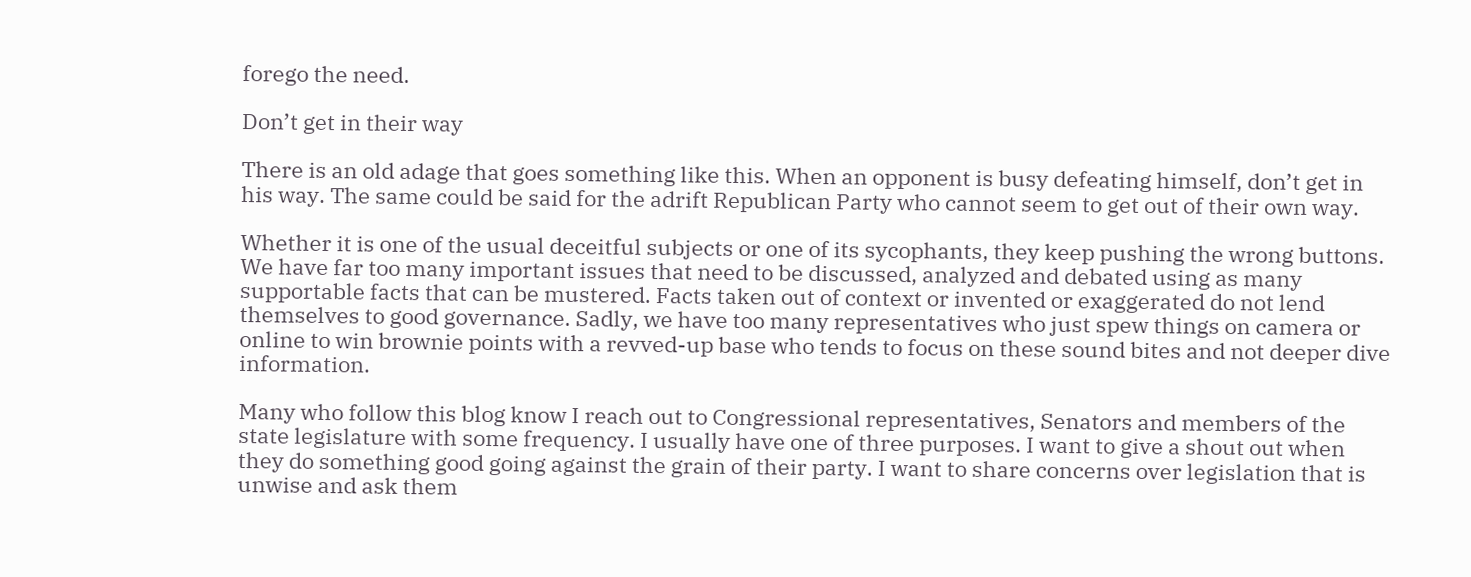forego the need.

Don’t get in their way

There is an old adage that goes something like this. When an opponent is busy defeating himself, don’t get in his way. The same could be said for the adrift Republican Party who cannot seem to get out of their own way.

Whether it is one of the usual deceitful subjects or one of its sycophants, they keep pushing the wrong buttons. We have far too many important issues that need to be discussed, analyzed and debated using as many supportable facts that can be mustered. Facts taken out of context or invented or exaggerated do not lend themselves to good governance. Sadly, we have too many representatives who just spew things on camera or online to win brownie points with a revved-up base who tends to focus on these sound bites and not deeper dive information.

Many who follow this blog know I reach out to Congressional representatives, Senators and members of the state legislature with some frequency. I usually have one of three purposes. I want to give a shout out when they do something good going against the grain of their party. I want to share concerns over legislation that is unwise and ask them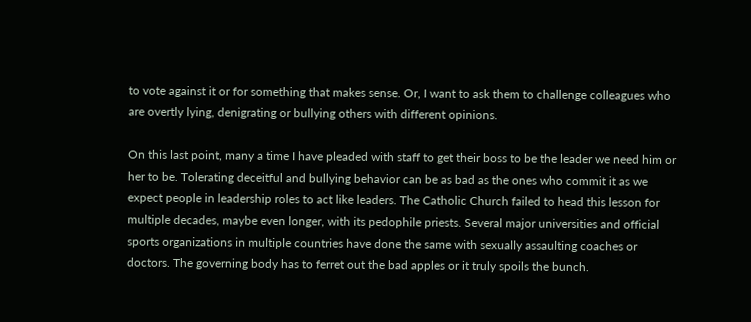to vote against it or for something that makes sense. Or, I want to ask them to challenge colleagues who are overtly lying, denigrating or bullying others with different opinions.

On this last point, many a time I have pleaded with staff to get their boss to be the leader we need him or her to be. Tolerating deceitful and bullying behavior can be as bad as the ones who commit it as we expect people in leadership roles to act like leaders. The Catholic Church failed to head this lesson for multiple decades, maybe even longer, with its pedophile priests. Several major universities and official sports organizations in multiple countries have done the same with sexually assaulting coaches or doctors. The governing body has to ferret out the bad apples or it truly spoils the bunch.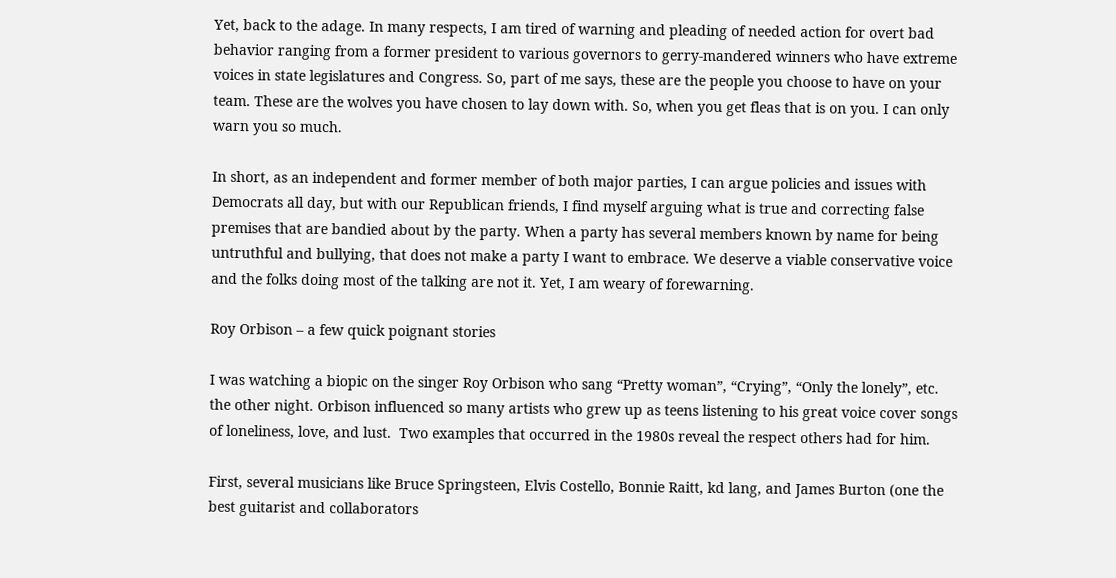Yet, back to the adage. In many respects, I am tired of warning and pleading of needed action for overt bad behavior ranging from a former president to various governors to gerry-mandered winners who have extreme voices in state legislatures and Congress. So, part of me says, these are the people you choose to have on your team. These are the wolves you have chosen to lay down with. So, when you get fleas that is on you. I can only warn you so much.

In short, as an independent and former member of both major parties, I can argue policies and issues with Democrats all day, but with our Republican friends, I find myself arguing what is true and correcting false premises that are bandied about by the party. When a party has several members known by name for being untruthful and bullying, that does not make a party I want to embrace. We deserve a viable conservative voice and the folks doing most of the talking are not it. Yet, I am weary of forewarning.

Roy Orbison – a few quick poignant stories

I was watching a biopic on the singer Roy Orbison who sang “Pretty woman”, “Crying”, “Only the lonely”, etc. the other night. Orbison influenced so many artists who grew up as teens listening to his great voice cover songs of loneliness, love, and lust.  Two examples that occurred in the 1980s reveal the respect others had for him.

First, several musicians like Bruce Springsteen, Elvis Costello, Bonnie Raitt, kd lang, and James Burton (one the best guitarist and collaborators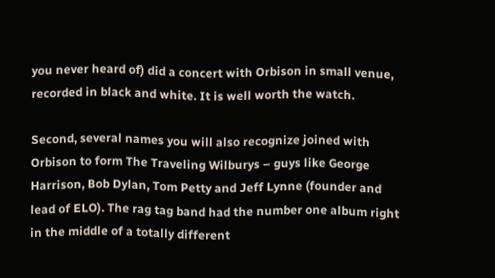you never heard of) did a concert with Orbison in small venue, recorded in black and white. It is well worth the watch.

Second, several names you will also recognize joined with Orbison to form The Traveling Wilburys – guys like George Harrison, Bob Dylan, Tom Petty and Jeff Lynne (founder and lead of ELO). The rag tag band had the number one album right in the middle of a totally different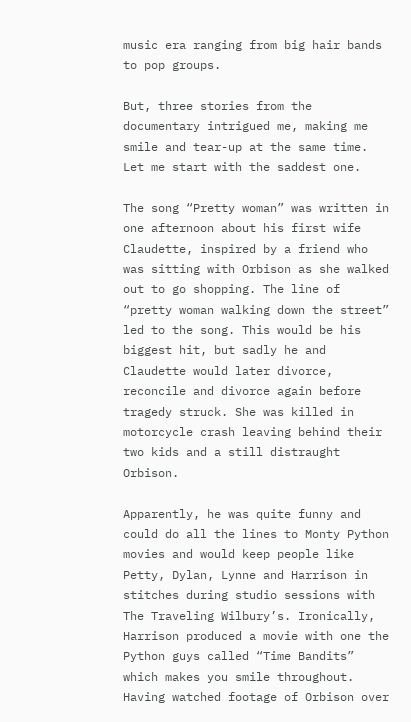music era ranging from big hair bands to pop groups.

But, three stories from the documentary intrigued me, making me smile and tear-up at the same time. Let me start with the saddest one.

The song “Pretty woman” was written in one afternoon about his first wife Claudette, inspired by a friend who was sitting with Orbison as she walked out to go shopping. The line of “pretty woman walking down the street” led to the song. This would be his biggest hit, but sadly he and Claudette would later divorce, reconcile and divorce again before tragedy struck. She was killed in motorcycle crash leaving behind their two kids and a still distraught Orbison.

Apparently, he was quite funny and could do all the lines to Monty Python movies and would keep people like Petty, Dylan, Lynne and Harrison in stitches during studio sessions with The Traveling Wilbury’s. Ironically, Harrison produced a movie with one the Python guys called “Time Bandits” which makes you smile throughout. Having watched footage of Orbison over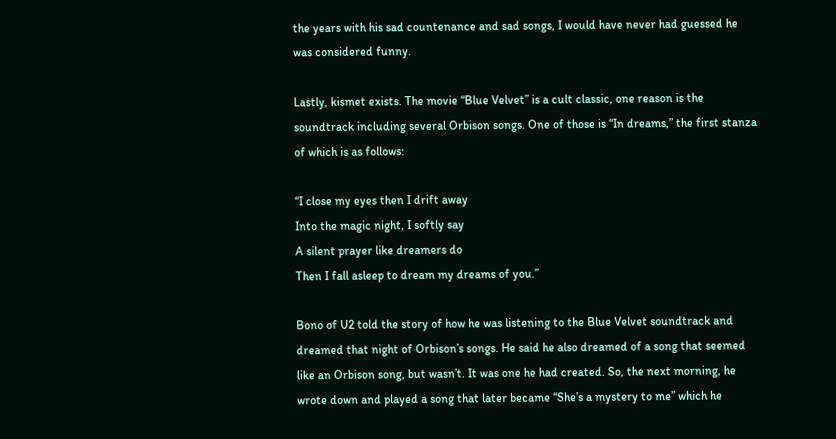the years with his sad countenance and sad songs, I would have never had guessed he was considered funny.

Lastly, kismet exists. The movie “Blue Velvet” is a cult classic, one reason is the soundtrack including several Orbison songs. One of those is “In dreams,” the first stanza of which is as follows:

“I close my eyes then I drift away
Into the magic night, I softly say
A silent prayer like dreamers do
Then I fall asleep to dream my dreams of you.”

Bono of U2 told the story of how he was listening to the Blue Velvet soundtrack and dreamed that night of Orbison’s songs. He said he also dreamed of a song that seemed like an Orbison song, but wasn’t. It was one he had created. So, the next morning, he wrote down and played a song that later became “She’s a mystery to me” which he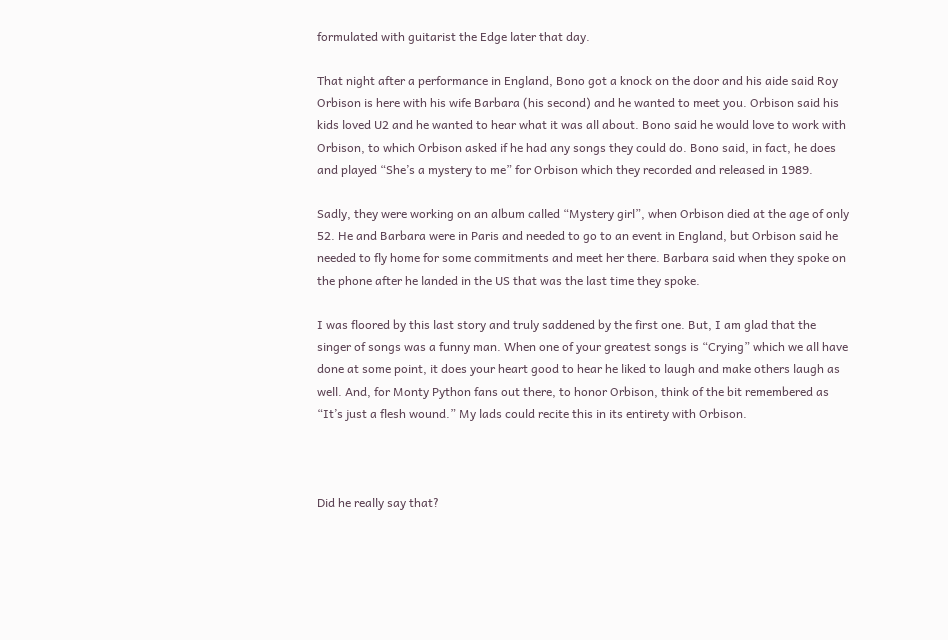formulated with guitarist the Edge later that day.

That night after a performance in England, Bono got a knock on the door and his aide said Roy Orbison is here with his wife Barbara (his second) and he wanted to meet you. Orbison said his kids loved U2 and he wanted to hear what it was all about. Bono said he would love to work with Orbison, to which Orbison asked if he had any songs they could do. Bono said, in fact, he does and played “She’s a mystery to me” for Orbison which they recorded and released in 1989.

Sadly, they were working on an album called “Mystery girl”, when Orbison died at the age of only 52. He and Barbara were in Paris and needed to go to an event in England, but Orbison said he needed to fly home for some commitments and meet her there. Barbara said when they spoke on the phone after he landed in the US that was the last time they spoke.

I was floored by this last story and truly saddened by the first one. But, I am glad that the singer of songs was a funny man. When one of your greatest songs is “Crying” which we all have done at some point, it does your heart good to hear he liked to laugh and make others laugh as well. And, for Monty Python fans out there, to honor Orbison, think of the bit remembered as “It’s just a flesh wound.” My lads could recite this in its entirety with Orbison.



Did he really say that?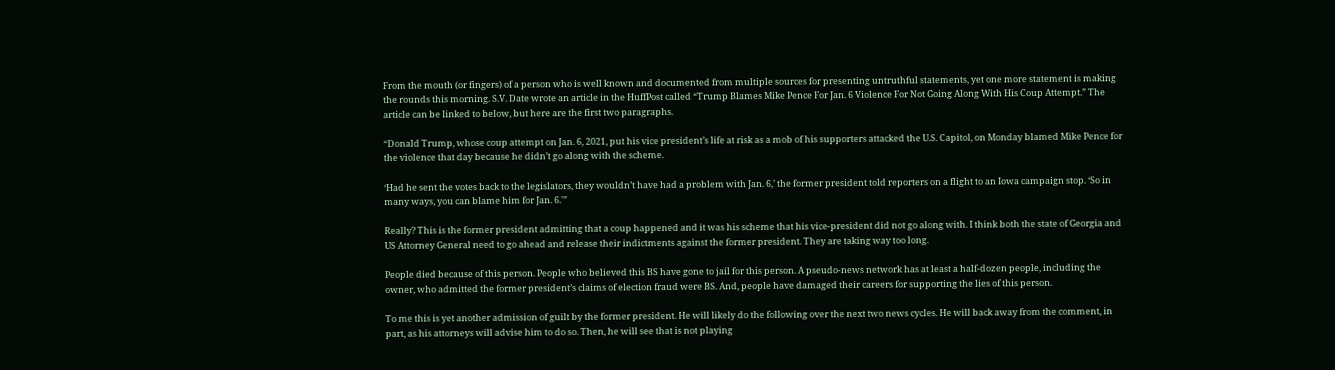From the mouth (or fingers) of a person who is well known and documented from multiple sources for presenting untruthful statements, yet one more statement is making the rounds this morning. S.V. Date wrote an article in the HuffPost called “Trump Blames Mike Pence For Jan. 6 Violence For Not Going Along With His Coup Attempt.” The article can be linked to below, but here are the first two paragraphs.

“Donald Trump, whose coup attempt on Jan. 6, 2021, put his vice president’s life at risk as a mob of his supporters attacked the U.S. Capitol, on Monday blamed Mike Pence for the violence that day because he didn’t go along with the scheme.

‘Had he sent the votes back to the legislators, they wouldn’t have had a problem with Jan. 6,’ the former president told reporters on a flight to an Iowa campaign stop. ‘So in many ways, you can blame him for Jan. 6.'”

Really? This is the former president admitting that a coup happened and it was his scheme that his vice-president did not go along with. I think both the state of Georgia and US Attorney General need to go ahead and release their indictments against the former president. They are taking way too long.

People died because of this person. People who believed this BS have gone to jail for this person. A pseudo-news network has at least a half-dozen people, including the owner, who admitted the former president’s claims of election fraud were BS. And, people have damaged their careers for supporting the lies of this person.

To me this is yet another admission of guilt by the former president. He will likely do the following over the next two news cycles. He will back away from the comment, in part, as his attorneys will advise him to do so. Then, he will see that is not playing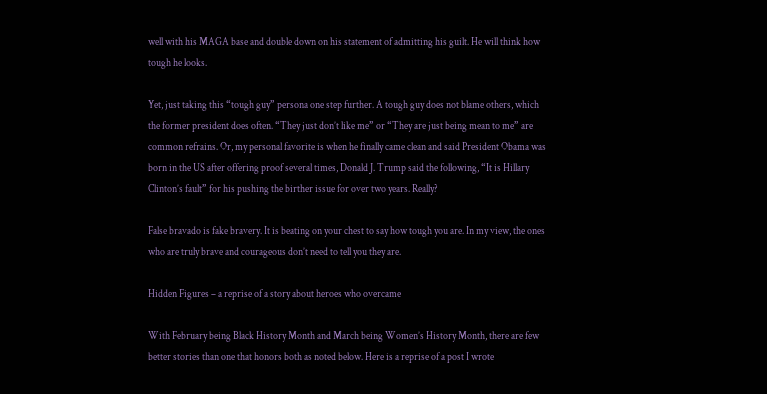well with his MAGA base and double down on his statement of admitting his guilt. He will think how tough he looks.

Yet, just taking this “tough guy” persona one step further. A tough guy does not blame others, which the former president does often. “They just don’t like me” or “They are just being mean to me” are common refrains. Or, my personal favorite is when he finally came clean and said President Obama was born in the US after offering proof several times, Donald J. Trump said the following, “It is Hillary Clinton’s fault” for his pushing the birther issue for over two years. Really?

False bravado is fake bravery. It is beating on your chest to say how tough you are. In my view, the ones who are truly brave and courageous don’t need to tell you they are.

Hidden Figures – a reprise of a story about heroes who overcame

With February being Black History Month and March being Women’s History Month, there are few better stories than one that honors both as noted below. Here is a reprise of a post I wrote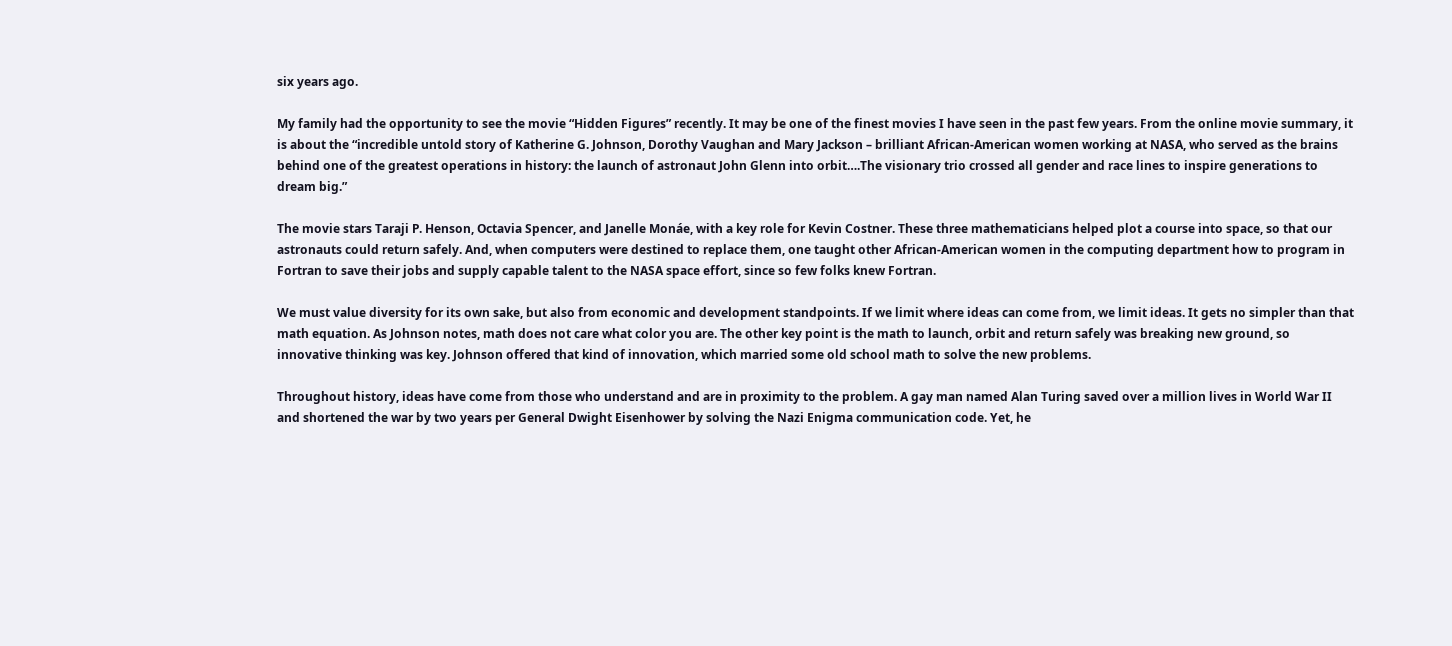six years ago.

My family had the opportunity to see the movie “Hidden Figures” recently. It may be one of the finest movies I have seen in the past few years. From the online movie summary, it is about the “incredible untold story of Katherine G. Johnson, Dorothy Vaughan and Mary Jackson – brilliant African-American women working at NASA, who served as the brains behind one of the greatest operations in history: the launch of astronaut John Glenn into orbit….The visionary trio crossed all gender and race lines to inspire generations to dream big.”

The movie stars Taraji P. Henson, Octavia Spencer, and Janelle Monáe, with a key role for Kevin Costner. These three mathematicians helped plot a course into space, so that our astronauts could return safely. And, when computers were destined to replace them, one taught other African-American women in the computing department how to program in Fortran to save their jobs and supply capable talent to the NASA space effort, since so few folks knew Fortran.

We must value diversity for its own sake, but also from economic and development standpoints. If we limit where ideas can come from, we limit ideas. It gets no simpler than that math equation. As Johnson notes, math does not care what color you are. The other key point is the math to launch, orbit and return safely was breaking new ground, so innovative thinking was key. Johnson offered that kind of innovation, which married some old school math to solve the new problems.

Throughout history, ideas have come from those who understand and are in proximity to the problem. A gay man named Alan Turing saved over a million lives in World War II and shortened the war by two years per General Dwight Eisenhower by solving the Nazi Enigma communication code. Yet, he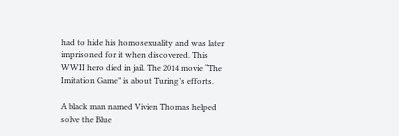had to hide his homosexuality and was later imprisoned for it when discovered. This WWII hero died in jail. The 2014 movie “The Imitation Game” is about Turing’s efforts.

A black man named Vivien Thomas helped solve the Blue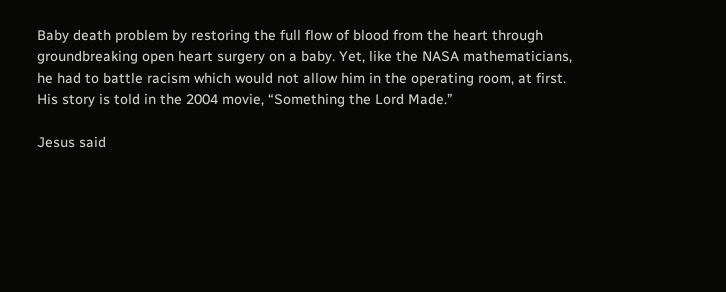Baby death problem by restoring the full flow of blood from the heart through groundbreaking open heart surgery on a baby. Yet, like the NASA mathematicians, he had to battle racism which would not allow him in the operating room, at first. His story is told in the 2004 movie, “Something the Lord Made.”

Jesus said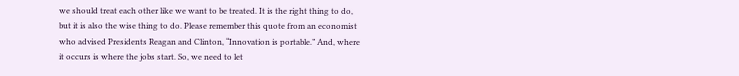we should treat each other like we want to be treated. It is the right thing to do, but it is also the wise thing to do. Please remember this quote from an economist who advised Presidents Reagan and Clinton, “Innovation is portable.” And, where it occurs is where the jobs start. So, we need to let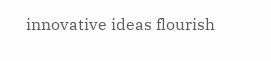innovative ideas flourish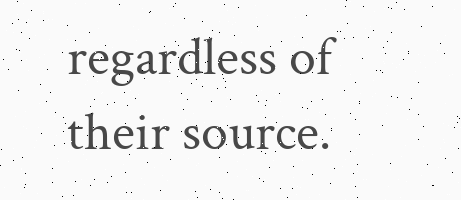regardless of their source.